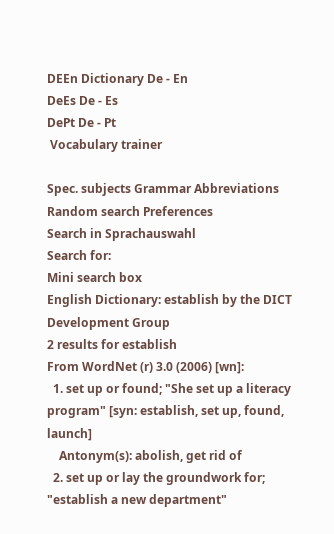DEEn Dictionary De - En
DeEs De - Es
DePt De - Pt
 Vocabulary trainer

Spec. subjects Grammar Abbreviations Random search Preferences
Search in Sprachauswahl
Search for:
Mini search box
English Dictionary: establish by the DICT Development Group
2 results for establish
From WordNet (r) 3.0 (2006) [wn]:
  1. set up or found; "She set up a literacy program" [syn: establish, set up, found, launch]
    Antonym(s): abolish, get rid of
  2. set up or lay the groundwork for; "establish a new department"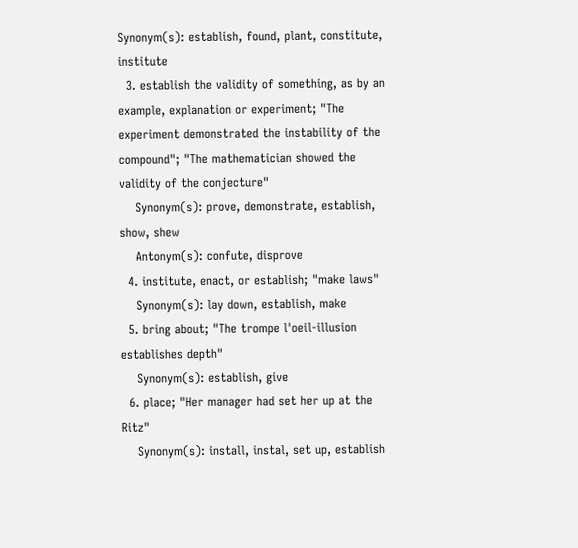Synonym(s): establish, found, plant, constitute, institute
  3. establish the validity of something, as by an example, explanation or experiment; "The experiment demonstrated the instability of the compound"; "The mathematician showed the validity of the conjecture"
    Synonym(s): prove, demonstrate, establish, show, shew
    Antonym(s): confute, disprove
  4. institute, enact, or establish; "make laws"
    Synonym(s): lay down, establish, make
  5. bring about; "The trompe l'oeil-illusion establishes depth"
    Synonym(s): establish, give
  6. place; "Her manager had set her up at the Ritz"
    Synonym(s): install, instal, set up, establish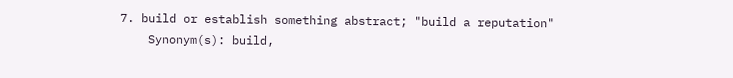7. build or establish something abstract; "build a reputation"
    Synonym(s): build,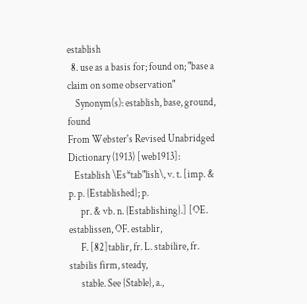establish
  8. use as a basis for; found on; "base a claim on some observation"
    Synonym(s): establish, base, ground, found
From Webster's Revised Unabridged Dictionary (1913) [web1913]:
   Establish \Es*tab"lish\, v. t. [imp. & p. p. {Established}; p.
      pr. & vb. n. {Establishing}.] [OE. establissen, OF. establir,
      F. [82]tablir, fr. L. stabilire, fr. stabilis firm, steady,
      stable. See {Stable}, a.,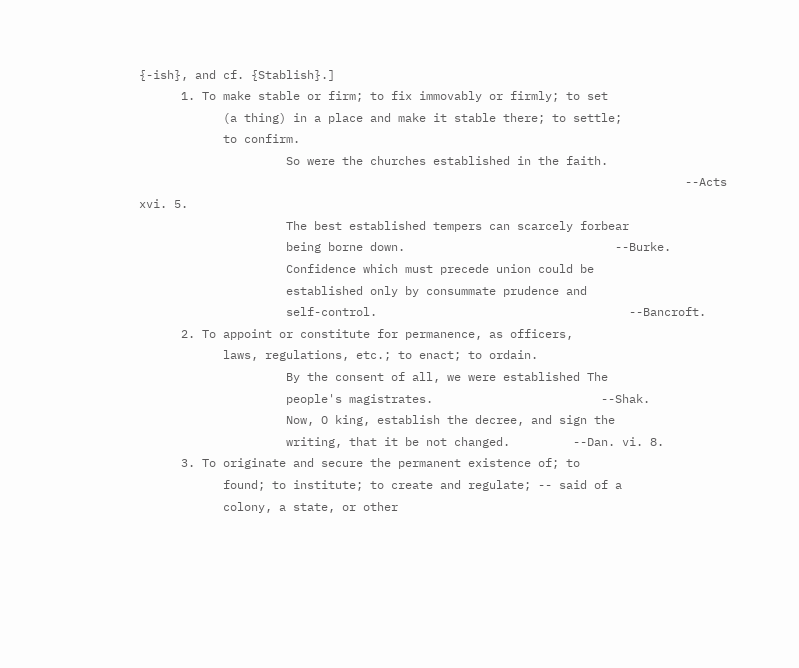{-ish}, and cf. {Stablish}.]
      1. To make stable or firm; to fix immovably or firmly; to set
            (a thing) in a place and make it stable there; to settle;
            to confirm.
                     So were the churches established in the faith.
                                                                              --Acts xvi. 5.
                     The best established tempers can scarcely forbear
                     being borne down.                              --Burke.
                     Confidence which must precede union could be
                     established only by consummate prudence and
                     self-control.                                    --Bancroft.
      2. To appoint or constitute for permanence, as officers,
            laws, regulations, etc.; to enact; to ordain.
                     By the consent of all, we were established The
                     people's magistrates.                        --Shak.
                     Now, O king, establish the decree, and sign the
                     writing, that it be not changed.         --Dan. vi. 8.
      3. To originate and secure the permanent existence of; to
            found; to institute; to create and regulate; -- said of a
            colony, a state, or other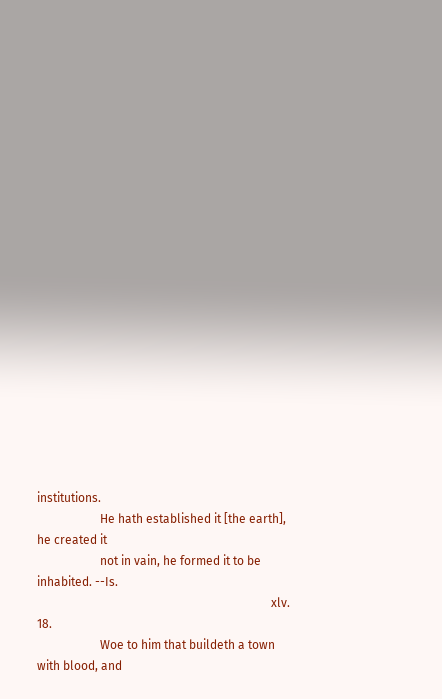institutions.
                     He hath established it [the earth], he created it
                     not in vain, he formed it to be inhabited. --Is.
                                                                              xlv. 18.
                     Woe to him that buildeth a town with blood, and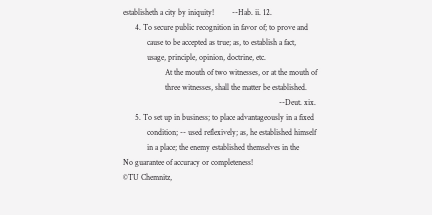establisheth a city by iniquity!         --Hab. ii. 12.
      4. To secure public recognition in favor of; to prove and
            cause to be accepted as true; as, to establish a fact,
            usage, principle, opinion, doctrine, etc.
                     At the mouth of two witnesses, or at the mouth of
                     three witnesses, shall the matter be established.
                                                                              --Deut. xix.
      5. To set up in business; to place advantageously in a fixed
            condition; -- used reflexively; as, he established himself
            in a place; the enemy established themselves in the
No guarantee of accuracy or completeness!
©TU Chemnitz,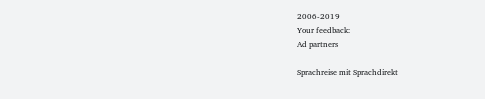2006-2019
Your feedback:
Ad partners

Sprachreise mit Sprachdirekt